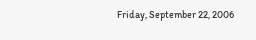Friday, September 22, 2006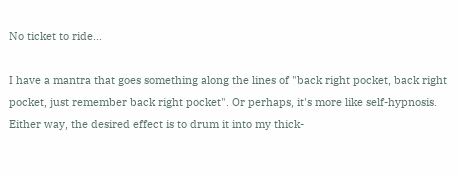No ticket to ride...

I have a mantra that goes something along the lines of "back right pocket, back right pocket, just remember back right pocket". Or perhaps, it's more like self-hypnosis. Either way, the desired effect is to drum it into my thick-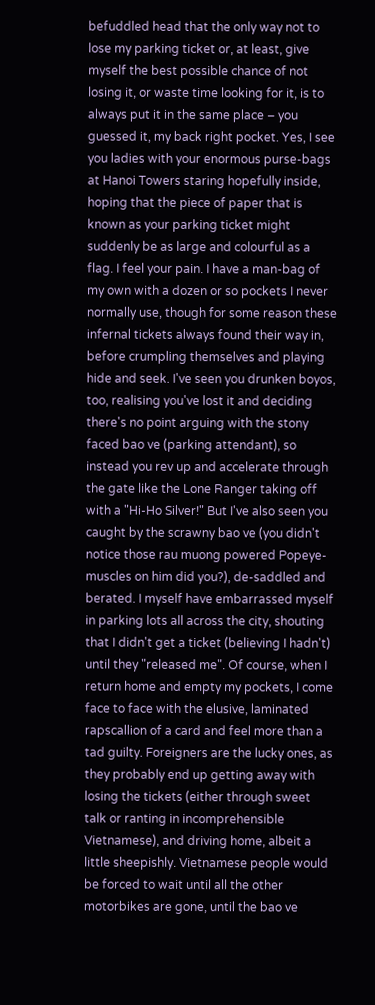befuddled head that the only way not to lose my parking ticket or, at least, give myself the best possible chance of not losing it, or waste time looking for it, is to always put it in the same place – you guessed it, my back right pocket. Yes, I see you ladies with your enormous purse-bags at Hanoi Towers staring hopefully inside, hoping that the piece of paper that is known as your parking ticket might suddenly be as large and colourful as a flag. I feel your pain. I have a man-bag of my own with a dozen or so pockets I never normally use, though for some reason these infernal tickets always found their way in, before crumpling themselves and playing hide and seek. I've seen you drunken boyos, too, realising you've lost it and deciding there's no point arguing with the stony faced bao ve (parking attendant), so instead you rev up and accelerate through the gate like the Lone Ranger taking off with a "Hi-Ho Silver!" But I've also seen you caught by the scrawny bao ve (you didn't notice those rau muong powered Popeye-muscles on him did you?), de-saddled and berated. I myself have embarrassed myself in parking lots all across the city, shouting that I didn't get a ticket (believing I hadn't) until they "released me". Of course, when I return home and empty my pockets, I come face to face with the elusive, laminated rapscallion of a card and feel more than a tad guilty. Foreigners are the lucky ones, as they probably end up getting away with losing the tickets (either through sweet talk or ranting in incomprehensible Vietnamese), and driving home, albeit a little sheepishly. Vietnamese people would be forced to wait until all the other motorbikes are gone, until the bao ve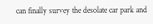can finally survey the desolate car park and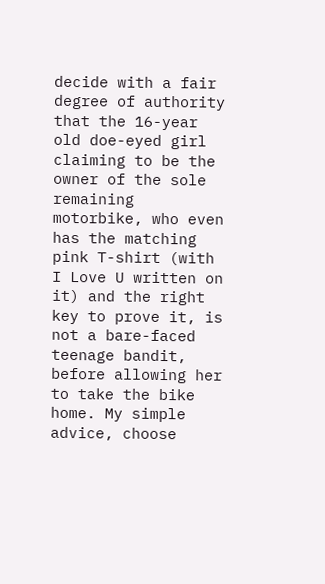decide with a fair degree of authority that the 16-year old doe-eyed girl claiming to be the owner of the sole remaining motorbike, who even has the matching pink T-shirt (with I Love U written on it) and the right key to prove it, is not a bare-faced teenage bandit, before allowing her to take the bike home. My simple advice, choose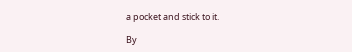a pocket and stick to it.

By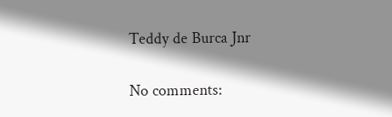Teddy de Burca Jnr

No comments: